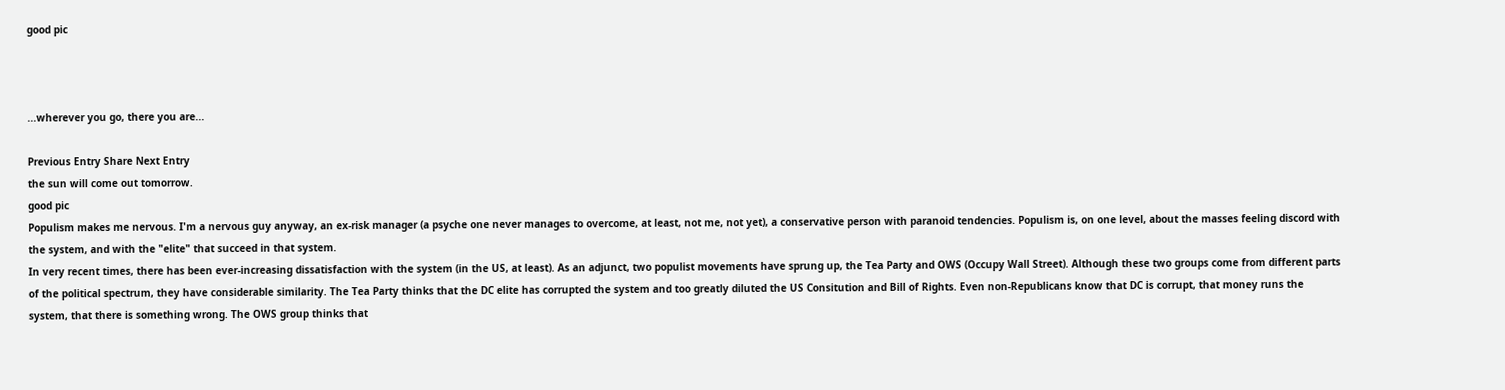good pic



...wherever you go, there you are...

Previous Entry Share Next Entry
the sun will come out tomorrow.
good pic
Populism makes me nervous. I'm a nervous guy anyway, an ex-risk manager (a psyche one never manages to overcome, at least, not me, not yet), a conservative person with paranoid tendencies. Populism is, on one level, about the masses feeling discord with the system, and with the "elite" that succeed in that system.
In very recent times, there has been ever-increasing dissatisfaction with the system (in the US, at least). As an adjunct, two populist movements have sprung up, the Tea Party and OWS (Occupy Wall Street). Although these two groups come from different parts of the political spectrum, they have considerable similarity. The Tea Party thinks that the DC elite has corrupted the system and too greatly diluted the US Consitution and Bill of Rights. Even non-Republicans know that DC is corrupt, that money runs the system, that there is something wrong. The OWS group thinks that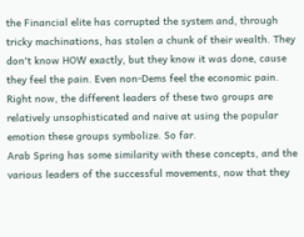the Financial elite has corrupted the system and, through tricky machinations, has stolen a chunk of their wealth. They don't know HOW exactly, but they know it was done, cause they feel the pain. Even non-Dems feel the economic pain. Right now, the different leaders of these two groups are relatively unsophisticated and naive at using the popular emotion these groups symbolize. So far.
Arab Spring has some similarity with these concepts, and the various leaders of the successful movements, now that they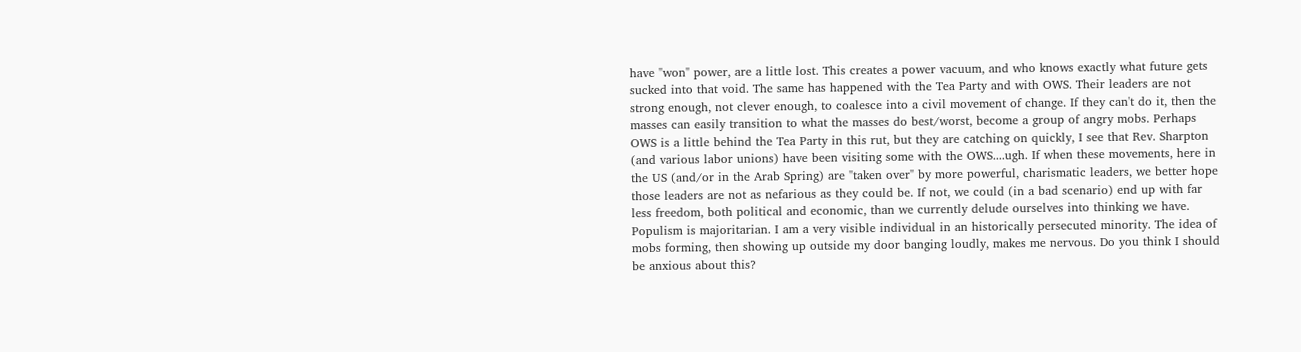have "won" power, are a little lost. This creates a power vacuum, and who knows exactly what future gets sucked into that void. The same has happened with the Tea Party and with OWS. Their leaders are not strong enough, not clever enough, to coalesce into a civil movement of change. If they can't do it, then the masses can easily transition to what the masses do best/worst, become a group of angry mobs. Perhaps OWS is a little behind the Tea Party in this rut, but they are catching on quickly, I see that Rev. Sharpton (and various labor unions) have been visiting some with the OWS....ugh. If when these movements, here in the US (and/or in the Arab Spring) are "taken over" by more powerful, charismatic leaders, we better hope those leaders are not as nefarious as they could be. If not, we could (in a bad scenario) end up with far less freedom, both political and economic, than we currently delude ourselves into thinking we have.
Populism is majoritarian. I am a very visible individual in an historically persecuted minority. The idea of mobs forming, then showing up outside my door banging loudly, makes me nervous. Do you think I should be anxious about this?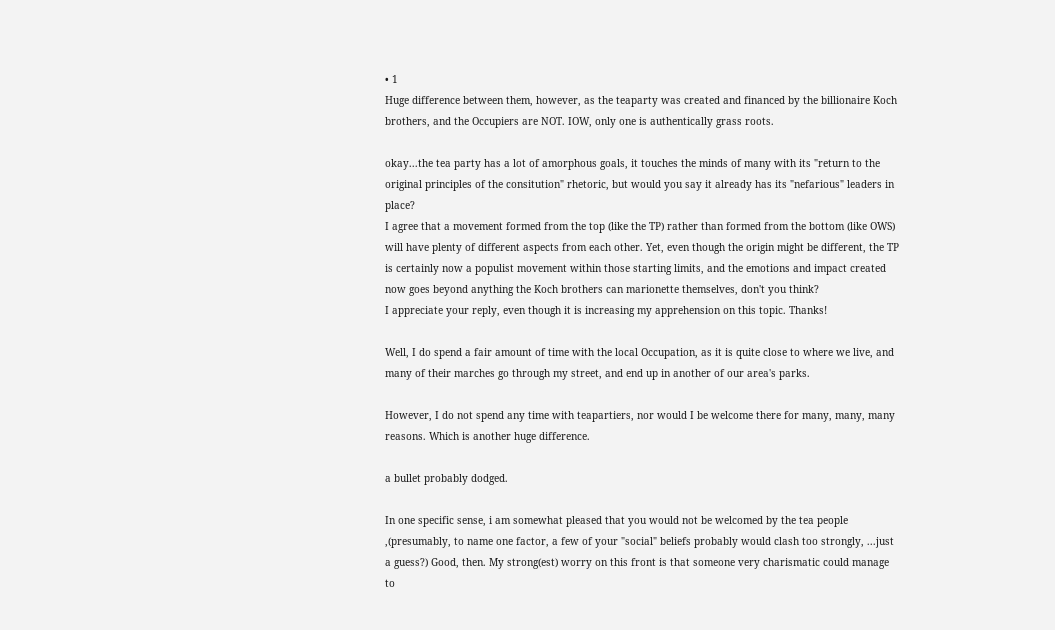• 1
Huge difference between them, however, as the teaparty was created and financed by the billionaire Koch brothers, and the Occupiers are NOT. IOW, only one is authentically grass roots.

okay...the tea party has a lot of amorphous goals, it touches the minds of many with its "return to the original principles of the consitution" rhetoric, but would you say it already has its "nefarious" leaders in place?
I agree that a movement formed from the top (like the TP) rather than formed from the bottom (like OWS) will have plenty of different aspects from each other. Yet, even though the origin might be different, the TP is certainly now a populist movement within those starting limits, and the emotions and impact created now goes beyond anything the Koch brothers can marionette themselves, don't you think?
I appreciate your reply, even though it is increasing my apprehension on this topic. Thanks!

Well, I do spend a fair amount of time with the local Occupation, as it is quite close to where we live, and many of their marches go through my street, and end up in another of our area's parks.

However, I do not spend any time with teapartiers, nor would I be welcome there for many, many, many reasons. Which is another huge difference.

a bullet probably dodged.

In one specific sense, i am somewhat pleased that you would not be welcomed by the tea people ,(presumably, to name one factor, a few of your "social" beliefs probably would clash too strongly, ...just a guess?) Good, then. My strong(est) worry on this front is that someone very charismatic could manage to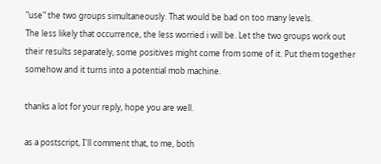"use" the two groups simultaneously. That would be bad on too many levels.
The less likely that occurrence, the less worried i will be. Let the two groups work out their results separately, some positives might come from some of it. Put them together somehow and it turns into a potential mob machine.

thanks a lot for your reply, hope you are well.

as a postscript, I'll comment that, to me, both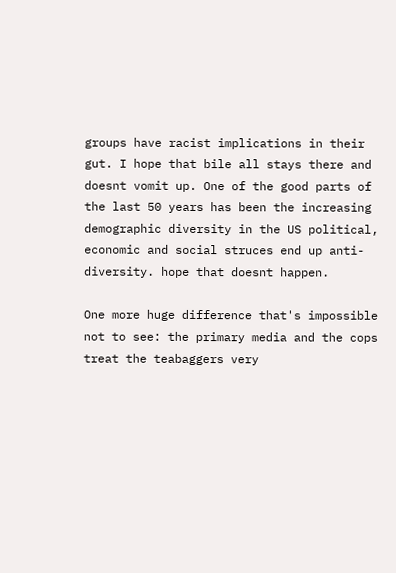groups have racist implications in their gut. I hope that bile all stays there and doesnt vomit up. One of the good parts of the last 50 years has been the increasing demographic diversity in the US political, economic and social struces end up anti-diversity. hope that doesnt happen.

One more huge difference that's impossible not to see: the primary media and the cops treat the teabaggers very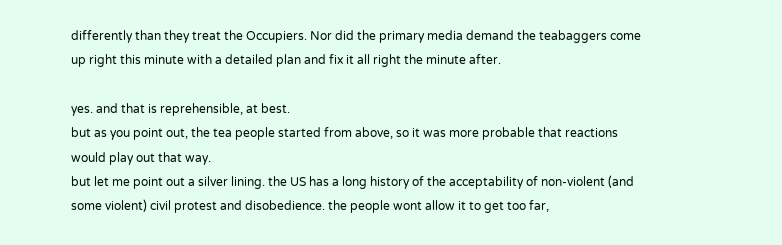differently than they treat the Occupiers. Nor did the primary media demand the teabaggers come up right this minute with a detailed plan and fix it all right the minute after.

yes. and that is reprehensible, at best.
but as you point out, the tea people started from above, so it was more probable that reactions would play out that way.
but let me point out a silver lining. the US has a long history of the acceptability of non-violent (and some violent) civil protest and disobedience. the people wont allow it to get too far,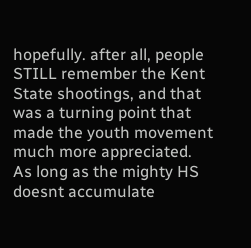hopefully. after all, people STILL remember the Kent State shootings, and that was a turning point that made the youth movement much more appreciated.
As long as the mighty HS doesnt accumulate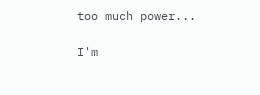too much power...

I'm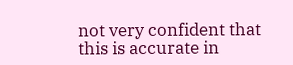not very confident that this is accurate in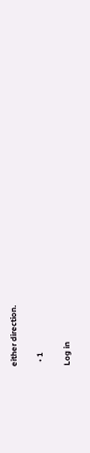either direction.

  • 1

Log in